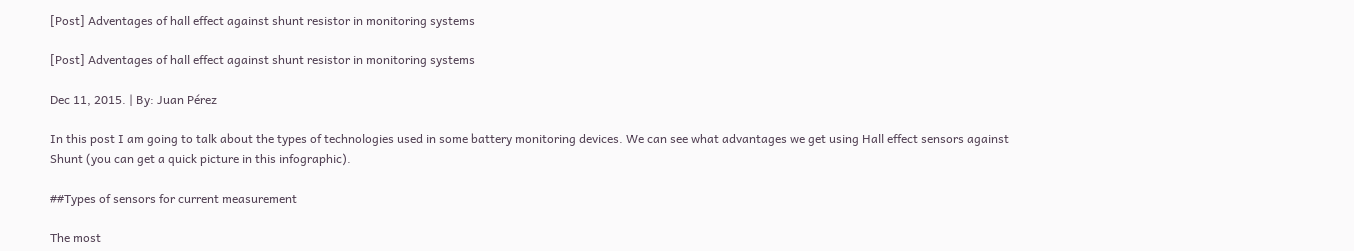[Post] Adventages of hall effect against shunt resistor in monitoring systems

[Post] Adventages of hall effect against shunt resistor in monitoring systems

Dec 11, 2015. | By: Juan Pérez

In this post I am going to talk about the types of technologies used in some battery monitoring devices. We can see what advantages we get using Hall effect sensors against Shunt (you can get a quick picture in this infographic).

##Types of sensors for current measurement

The most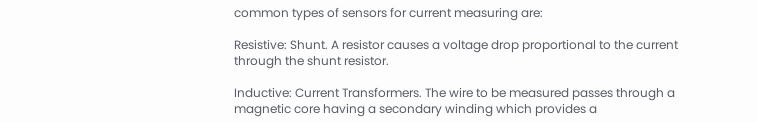common types of sensors for current measuring are:

Resistive: Shunt. A resistor causes a voltage drop proportional to the current through the shunt resistor.

Inductive: Current Transformers. The wire to be measured passes through a magnetic core having a secondary winding which provides a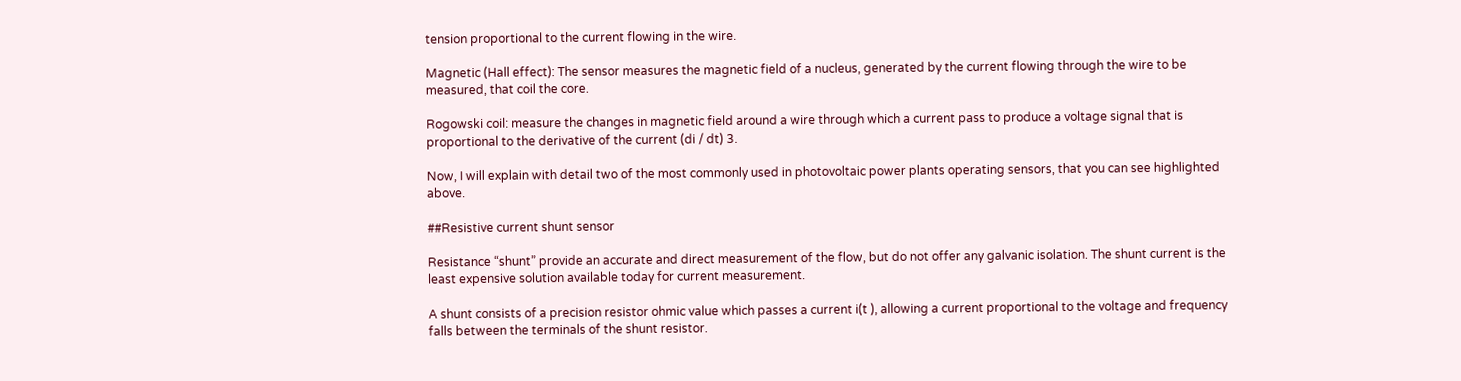tension proportional to the current flowing in the wire.

Magnetic (Hall effect): The sensor measures the magnetic field of a nucleus, generated by the current flowing through the wire to be measured, that coil the core.

Rogowski coil: measure the changes in magnetic field around a wire through which a current pass to produce a voltage signal that is proportional to the derivative of the current (di / dt) 3.

Now, I will explain with detail two of the most commonly used in photovoltaic power plants operating sensors, that you can see highlighted above.

##Resistive current shunt sensor

Resistance “shunt” provide an accurate and direct measurement of the flow, but do not offer any galvanic isolation. The shunt current is the least expensive solution available today for current measurement.

A shunt consists of a precision resistor ohmic value which passes a current i(t ), allowing a current proportional to the voltage and frequency falls between the terminals of the shunt resistor.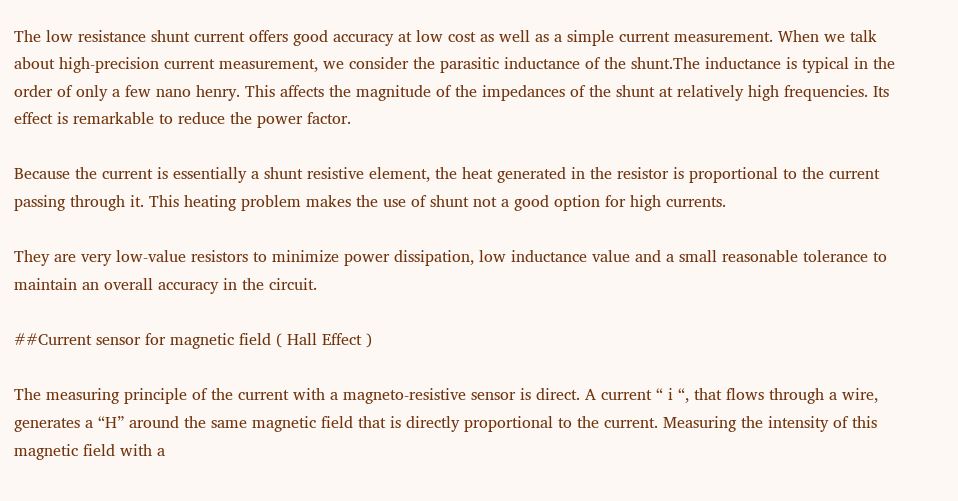The low resistance shunt current offers good accuracy at low cost as well as a simple current measurement. When we talk about high-precision current measurement, we consider the parasitic inductance of the shunt.The inductance is typical in the order of only a few nano henry. This affects the magnitude of the impedances of the shunt at relatively high frequencies. Its effect is remarkable to reduce the power factor.

Because the current is essentially a shunt resistive element, the heat generated in the resistor is proportional to the current passing through it. This heating problem makes the use of shunt not a good option for high currents.

They are very low-value resistors to minimize power dissipation, low inductance value and a small reasonable tolerance to maintain an overall accuracy in the circuit.

##Current sensor for magnetic field ( Hall Effect )

The measuring principle of the current with a magneto-resistive sensor is direct. A current “ i “, that flows through a wire, generates a “H” around the same magnetic field that is directly proportional to the current. Measuring the intensity of this magnetic field with a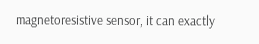magnetoresistive sensor, it can exactly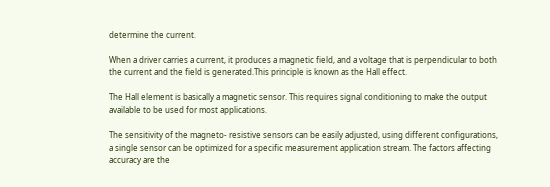determine the current.

When a driver carries a current, it produces a magnetic field, and a voltage that is perpendicular to both the current and the field is generated.This principle is known as the Hall effect.

The Hall element is basically a magnetic sensor. This requires signal conditioning to make the output available to be used for most applications.

The sensitivity of the magneto- resistive sensors can be easily adjusted, using different configurations, a single sensor can be optimized for a specific measurement application stream. The factors affecting accuracy are the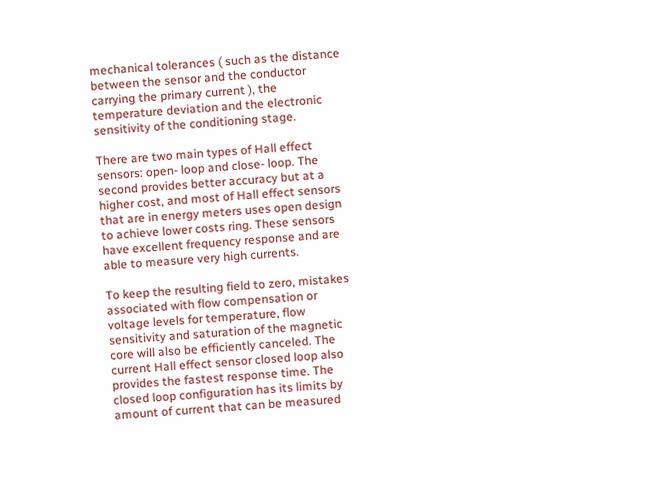mechanical tolerances ( such as the distance between the sensor and the conductor carrying the primary current ), the temperature deviation and the electronic sensitivity of the conditioning stage.

There are two main types of Hall effect sensors: open- loop and close- loop. The second provides better accuracy but at a higher cost, and most of Hall effect sensors that are in energy meters uses open design to achieve lower costs ring. These sensors have excellent frequency response and are able to measure very high currents.

To keep the resulting field to zero, mistakes associated with flow compensation or voltage levels for temperature, flow sensitivity and saturation of the magnetic core will also be efficiently canceled. The current Hall effect sensor closed loop also provides the fastest response time. The closed loop configuration has its limits by amount of current that can be measured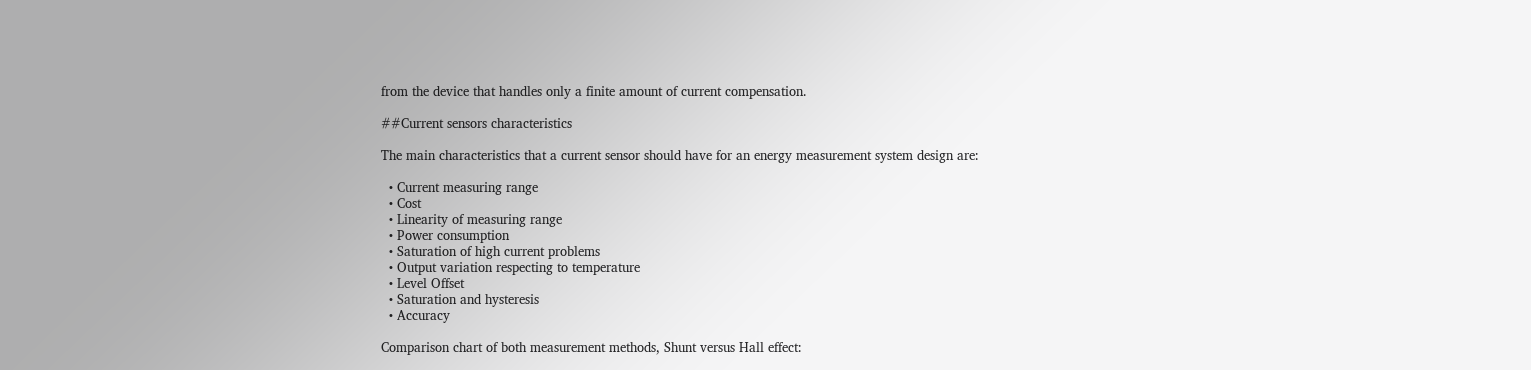from the device that handles only a finite amount of current compensation.

##Current sensors characteristics

The main characteristics that a current sensor should have for an energy measurement system design are:

  • Current measuring range
  • Cost
  • Linearity of measuring range
  • Power consumption
  • Saturation of high current problems
  • Output variation respecting to temperature
  • Level Offset
  • Saturation and hysteresis
  • Accuracy

Comparison chart of both measurement methods, Shunt versus Hall effect: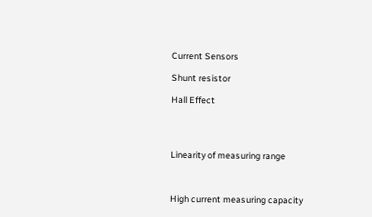Current Sensors

Shunt resistor

Hall Effect




Linearity of measuring range



High current measuring capacity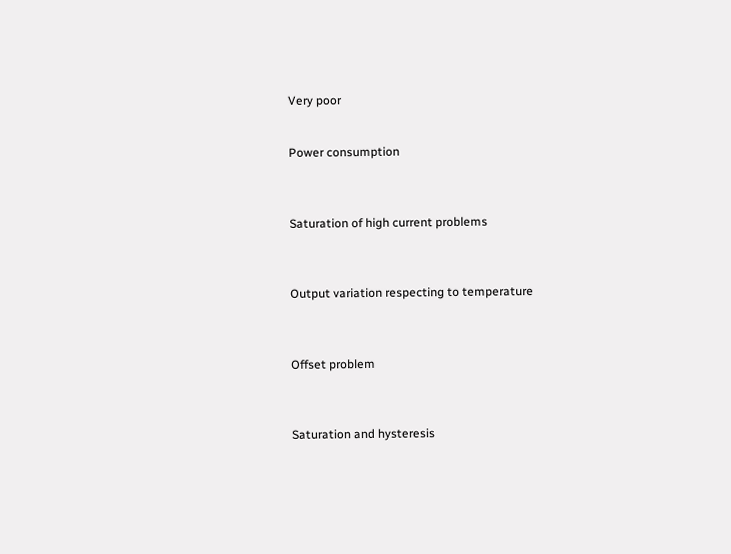Very poor


Power consumption



Saturation of high current problems



Output variation respecting to temperature



Offset problem



Saturation and hysteresis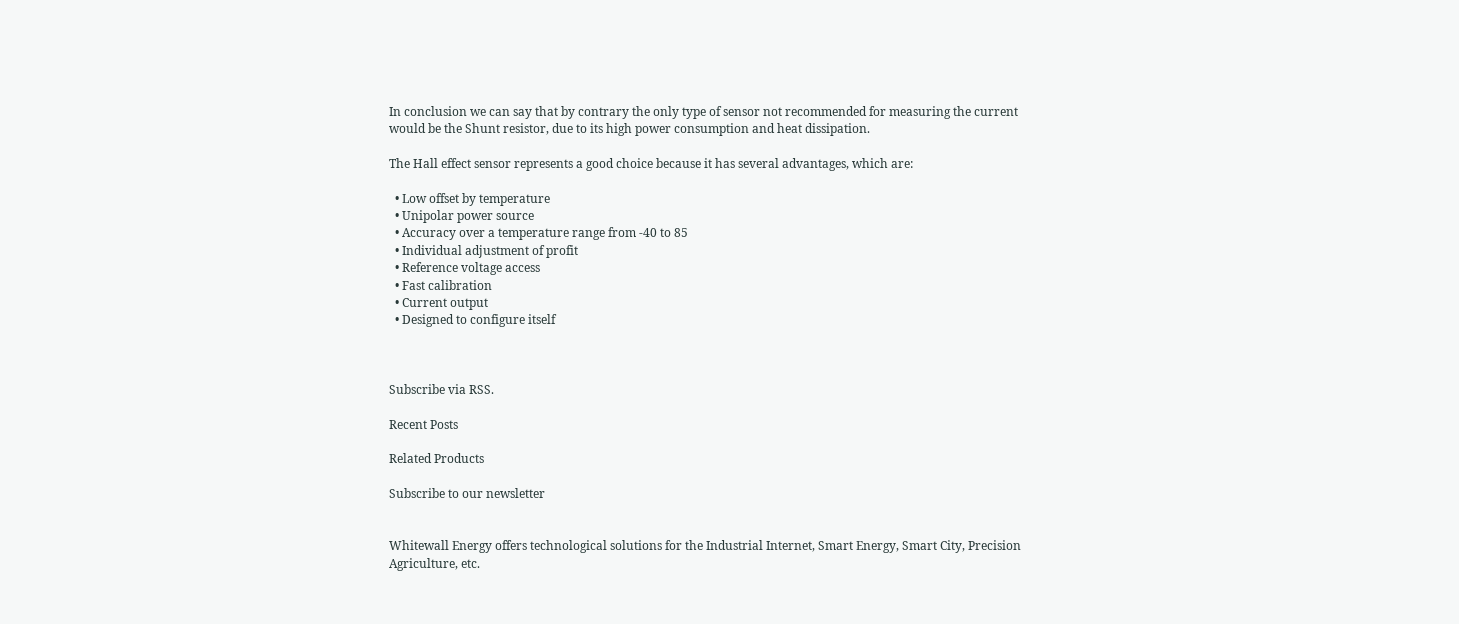In conclusion we can say that by contrary the only type of sensor not recommended for measuring the current would be the Shunt resistor, due to its high power consumption and heat dissipation.

The Hall effect sensor represents a good choice because it has several advantages, which are:

  • Low offset by temperature
  • Unipolar power source
  • Accuracy over a temperature range from -40 to 85
  • Individual adjustment of profit
  • Reference voltage access
  • Fast calibration
  • Current output
  • Designed to configure itself



Subscribe via RSS.

Recent Posts

Related Products

Subscribe to our newsletter


Whitewall Energy offers technological solutions for the Industrial Internet, Smart Energy, Smart City, Precision Agriculture, etc.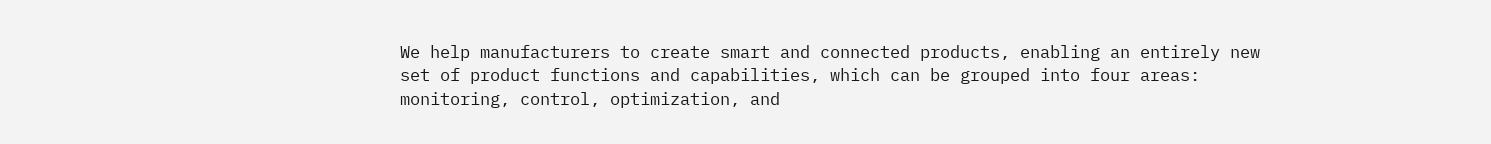We help manufacturers to create smart and connected products, enabling an entirely new set of product functions and capabilities, which can be grouped into four areas: monitoring, control, optimization, and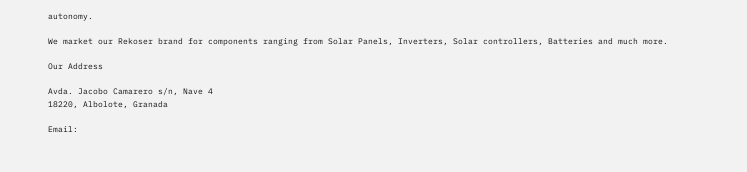autonomy.

We market our Rekoser brand for components ranging from Solar Panels, Inverters, Solar controllers, Batteries and much more.

Our Address

Avda. Jacobo Camarero s/n, Nave 4
18220, Albolote, Granada

Email: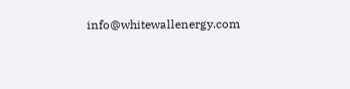info@whitewallenergy.com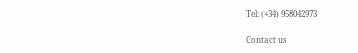Tel: (+34) 958042973

Contact us